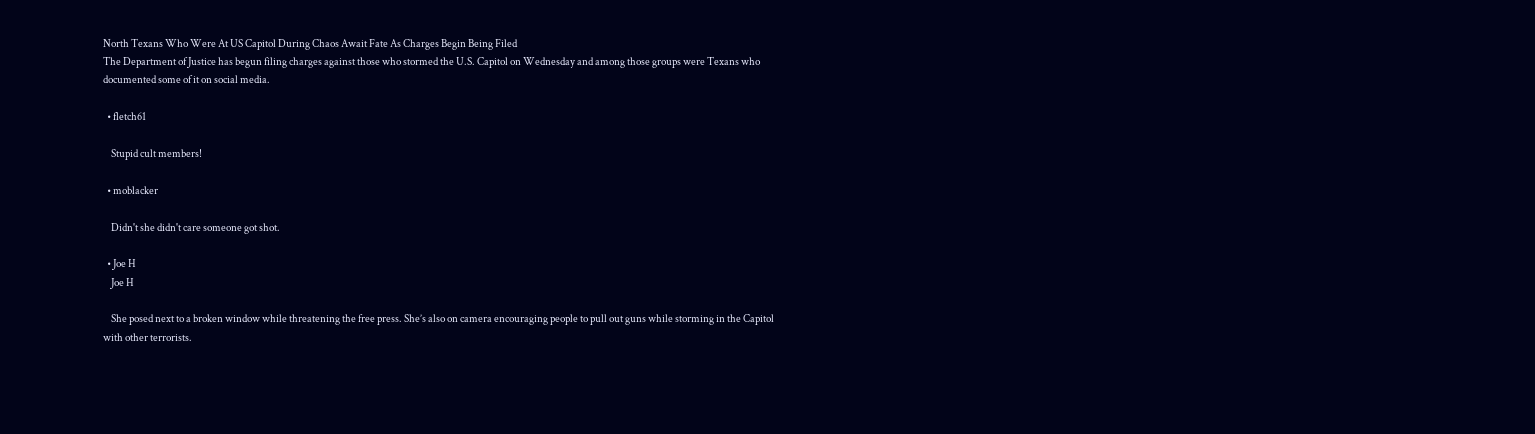North Texans Who Were At US Capitol During Chaos Await Fate As Charges Begin Being Filed
The Department of Justice has begun filing charges against those who stormed the U.S. Capitol on Wednesday and among those groups were Texans who documented some of it on social media.

  • fletch61

    Stupid cult members!

  • moblacker

    Didn't she didn't care someone got shot.

  • Joe H
    Joe H

    She posed next to a broken window while threatening the free press. She’s also on camera encouraging people to pull out guns while storming in the Capitol with other terrorists.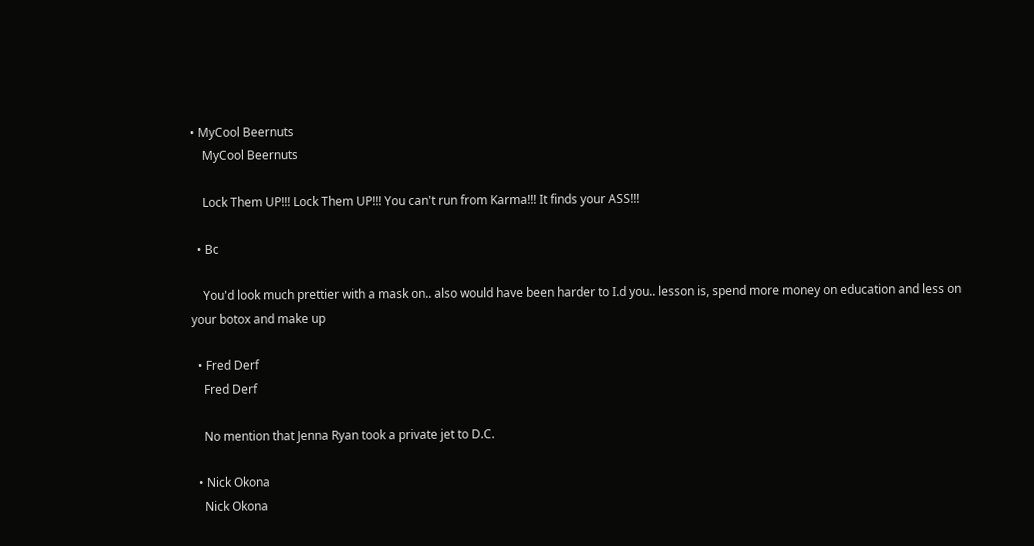• MyCool Beernuts
    MyCool Beernuts

    Lock Them UP!!! Lock Them UP!!! You can't run from Karma!!! It finds your ASS!!!

  • Bc

    You'd look much prettier with a mask on.. also would have been harder to I.d you.. lesson is, spend more money on education and less on your botox and make up

  • Fred Derf
    Fred Derf

    No mention that Jenna Ryan took a private jet to D.C.

  • Nick Okona
    Nick Okona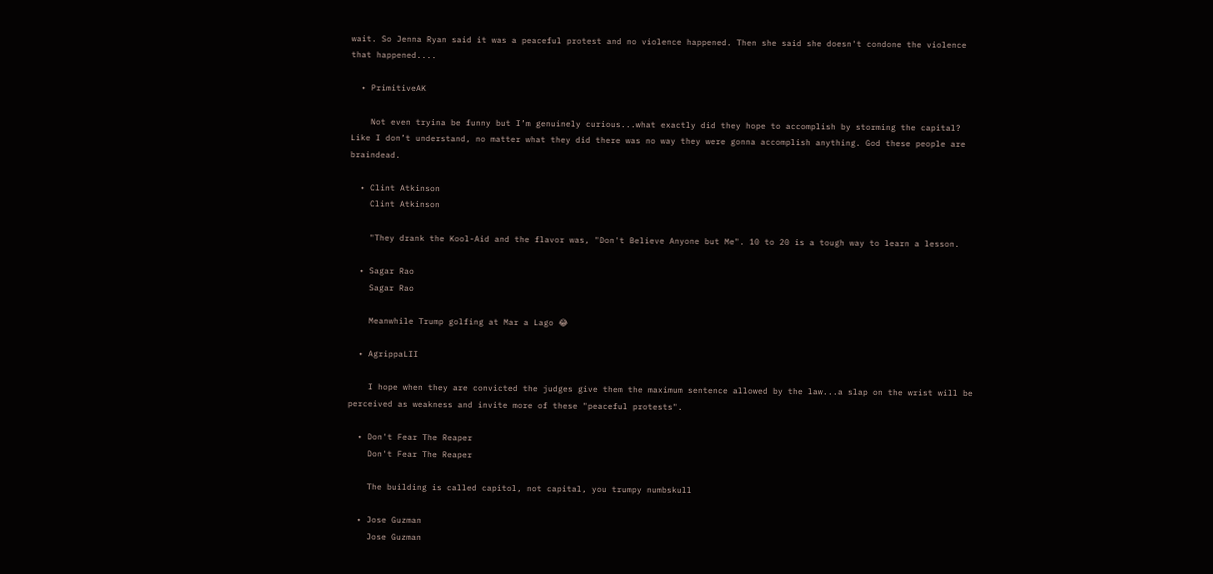wait. So Jenna Ryan said it was a peaceful protest and no violence happened. Then she said she doesn't condone the violence that happened....

  • PrimitiveAK

    Not even tryina be funny but I’m genuinely curious...what exactly did they hope to accomplish by storming the capital? Like I don’t understand, no matter what they did there was no way they were gonna accomplish anything. God these people are braindead.

  • Clint Atkinson
    Clint Atkinson

    "They drank the Kool-Aid and the flavor was, "Don't Believe Anyone but Me". 10 to 20 is a tough way to learn a lesson.

  • Sagar Rao
    Sagar Rao

    Meanwhile Trump golfing at Mar a Lago 😂

  • AgrippaLII

    I hope when they are convicted the judges give them the maximum sentence allowed by the law...a slap on the wrist will be perceived as weakness and invite more of these "peaceful protests".

  • Don't Fear The Reaper
    Don't Fear The Reaper

    The building is called capitol, not capital, you trumpy numbskull

  • Jose Guzman
    Jose Guzman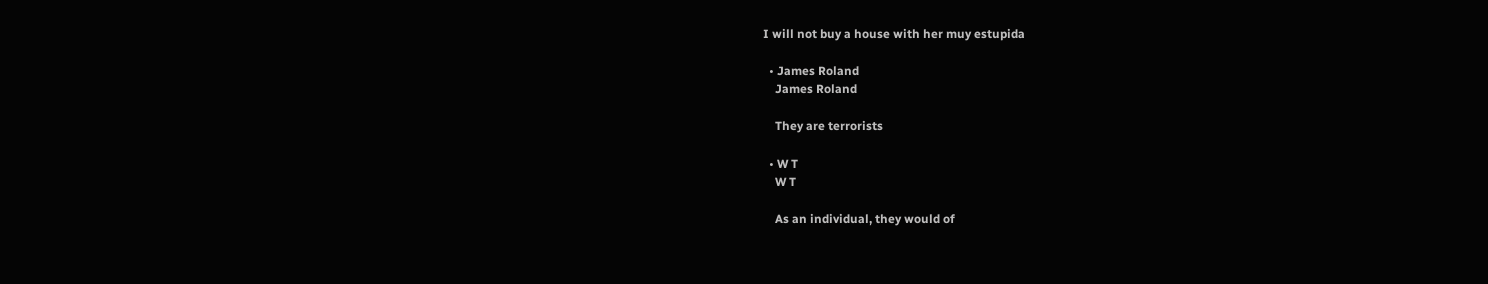I will not buy a house with her muy estupida

  • James Roland
    James Roland

    They are terrorists

  • W T
    W T

    As an individual, they would of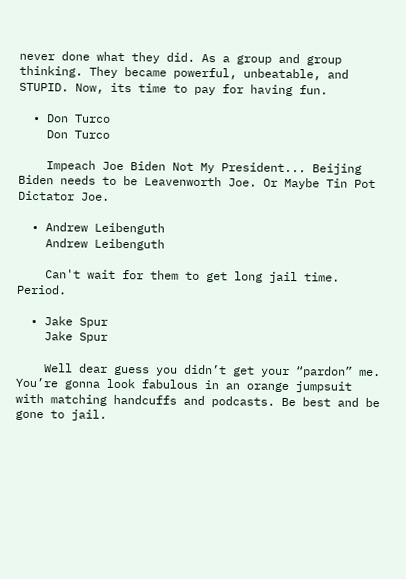never done what they did. As a group and group thinking. They became powerful, unbeatable, and STUPID. Now, its time to pay for having fun.

  • Don Turco
    Don Turco

    Impeach Joe Biden Not My President... Beijing Biden needs to be Leavenworth Joe. Or Maybe Tin Pot Dictator Joe.

  • Andrew Leibenguth
    Andrew Leibenguth

    Can't wait for them to get long jail time. Period.

  • Jake Spur
    Jake Spur

    Well dear guess you didn’t get your “pardon” me. You’re gonna look fabulous in an orange jumpsuit with matching handcuffs and podcasts. Be best and be gone to jail.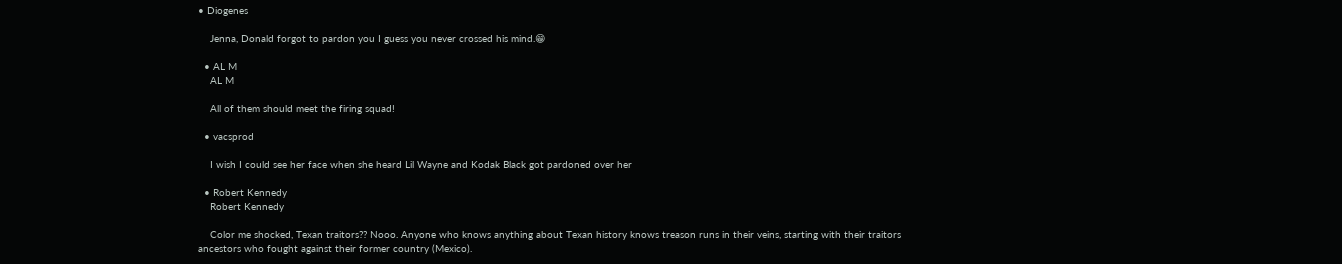• Diogenes

    Jenna, Donald forgot to pardon you I guess you never crossed his mind.😁

  • AL M
    AL M

    All of them should meet the firing squad!

  • vacsprod

    I wish I could see her face when she heard Lil Wayne and Kodak Black got pardoned over her

  • Robert Kennedy
    Robert Kennedy

    Color me shocked, Texan traitors?? Nooo. Anyone who knows anything about Texan history knows treason runs in their veins, starting with their traitors ancestors who fought against their former country (Mexico).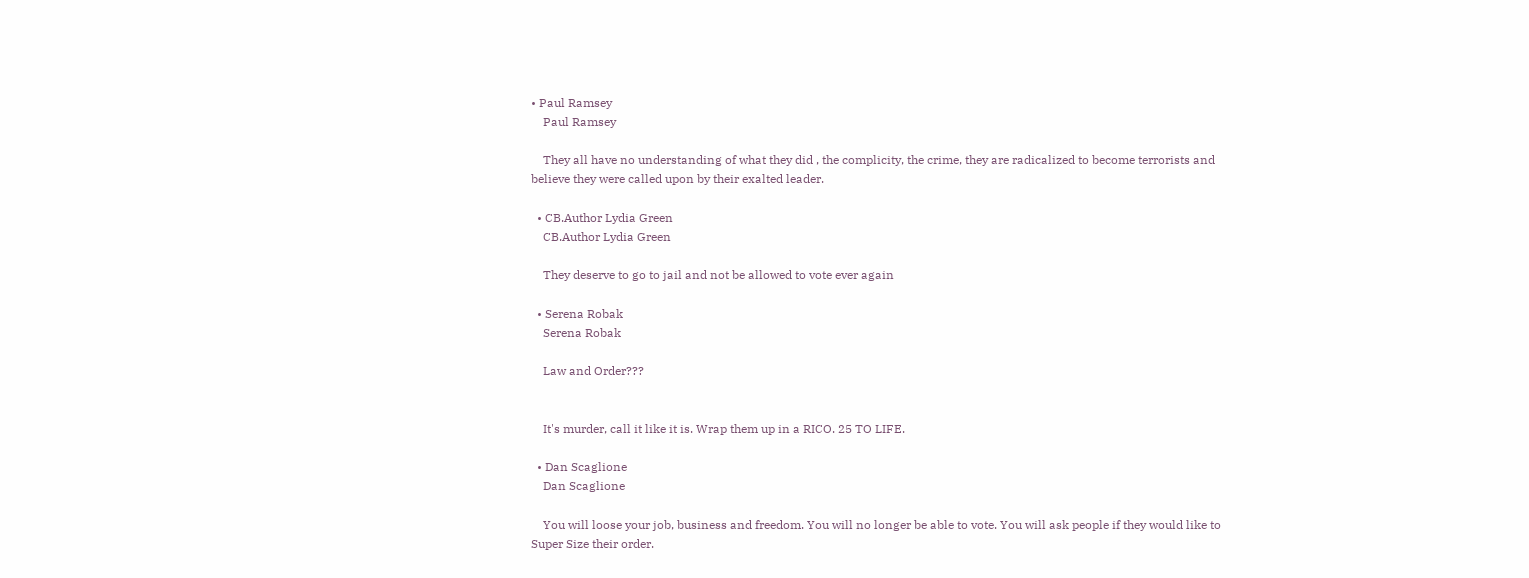• Paul Ramsey
    Paul Ramsey

    They all have no understanding of what they did , the complicity, the crime, they are radicalized to become terrorists and believe they were called upon by their exalted leader.

  • CB.Author Lydia Green
    CB.Author Lydia Green

    They deserve to go to jail and not be allowed to vote ever again

  • Serena Robak
    Serena Robak

    Law and Order???


    It's murder, call it like it is. Wrap them up in a RICO. 25 TO LIFE.

  • Dan Scaglione
    Dan Scaglione

    You will loose your job, business and freedom. You will no longer be able to vote. You will ask people if they would like to Super Size their order.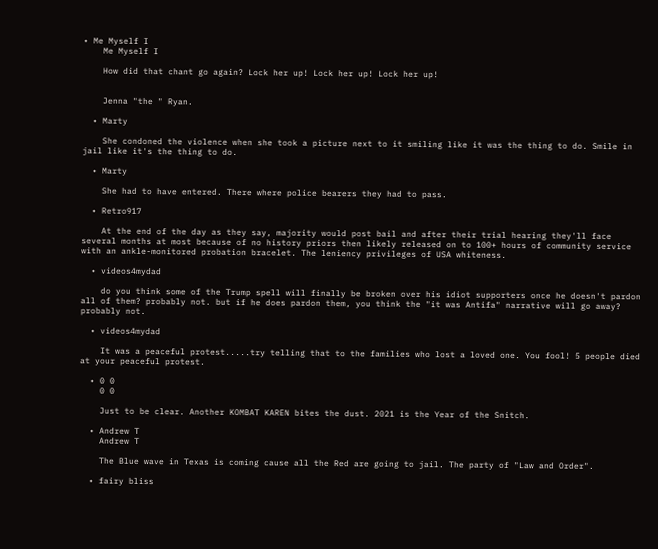• Me Myself I
    Me Myself I

    How did that chant go again? Lock her up! Lock her up! Lock her up!


    Jenna "the " Ryan.

  • Marty

    She condoned the violence when she took a picture next to it smiling like it was the thing to do. Smile in jail like it's the thing to do.

  • Marty

    She had to have entered. There where police bearers they had to pass.

  • Retro917

    At the end of the day as they say, majority would post bail and after their trial hearing they'll face several months at most because of no history priors then likely released on to 100+ hours of community service with an ankle-monitored probation bracelet. The leniency privileges of USA whiteness.

  • videos4mydad

    do you think some of the Trump spell will finally be broken over his idiot supporters once he doesn't pardon all of them? probably not. but if he does pardon them, you think the "it was Antifa" narrative will go away? probably not.

  • videos4mydad

    It was a peaceful protest.....try telling that to the families who lost a loved one. You fool! 5 people died at your peaceful protest.

  • 0 0
    0 0

    Just to be clear. Another KOMBAT KAREN bites the dust. 2021 is the Year of the Snitch.

  • Andrew T
    Andrew T

    The Blue wave in Texas is coming cause all the Red are going to jail. The party of "Law and Order".

  • fairy bliss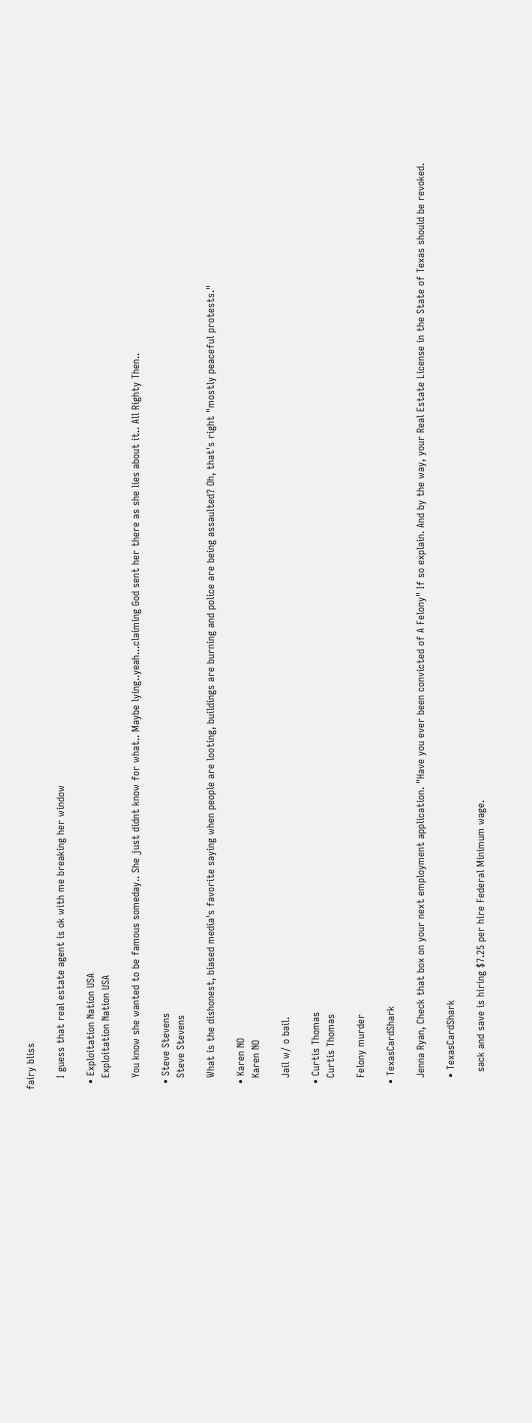fairy bliss

    I guess that real estate agent is ok with me breaking her window

  • Exploitation Nation USA
    Exploitation Nation USA

    You know she wanted to be famous someday.. She just didnt know for what.. Maybe lying..yeah...claiming God sent her there as she lies about it.. All Righty Then..

  • Steve Stevens
    Steve Stevens

    What is the dishonest, biased media's favorite saying when people are looting, buildings are burning and police are being assaulted? Oh, that's right "mostly peaceful protests."

  • Karen NO
    Karen NO

    Jail w/ o bail.

  • Curtis Thomas
    Curtis Thomas

    Felony murder

  • TexasCardShark

    Jenna Ryan, Check that box on your next employment application. "Have you ever been convicted of A Felony" If so explain. And by the way, your Real Estate License in the State of Texas should be revoked.

    • TexasCardShark

      sack and save is hiring $7.25 per hire Federal Minimum wage.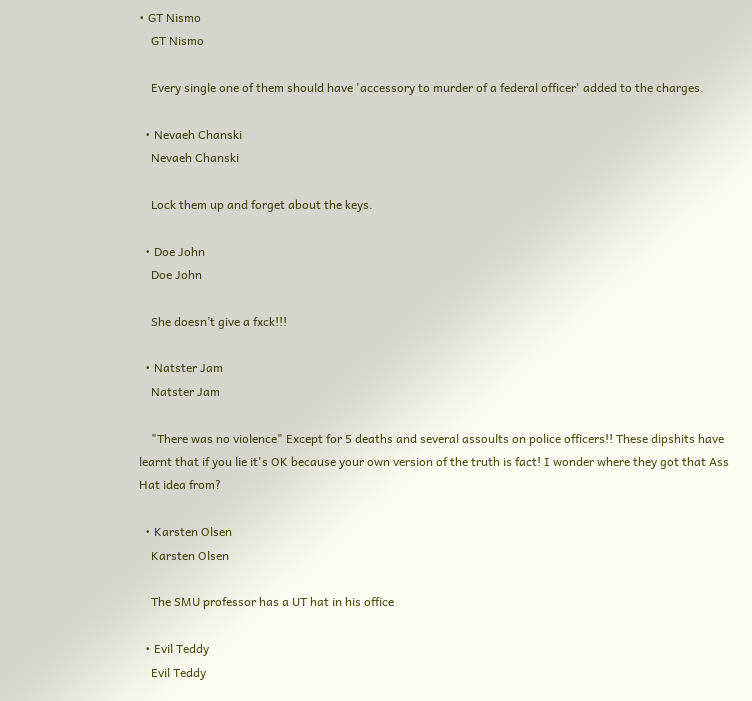• GT Nismo
    GT Nismo

    Every single one of them should have 'accessory to murder of a federal officer' added to the charges.

  • Nevaeh Chanski
    Nevaeh Chanski

    Lock them up and forget about the keys.

  • Doe John
    Doe John

    She doesn’t give a fxck!!!

  • Natster Jam
    Natster Jam

    "There was no violence" Except for 5 deaths and several assoults on police officers!! These dipshits have learnt that if you lie it's OK because your own version of the truth is fact! I wonder where they got that Ass Hat idea from?

  • Karsten Olsen
    Karsten Olsen

    The SMU professor has a UT hat in his office

  • Evil Teddy
    Evil Teddy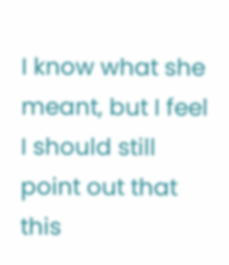I know what she meant, but I feel I should still point out that this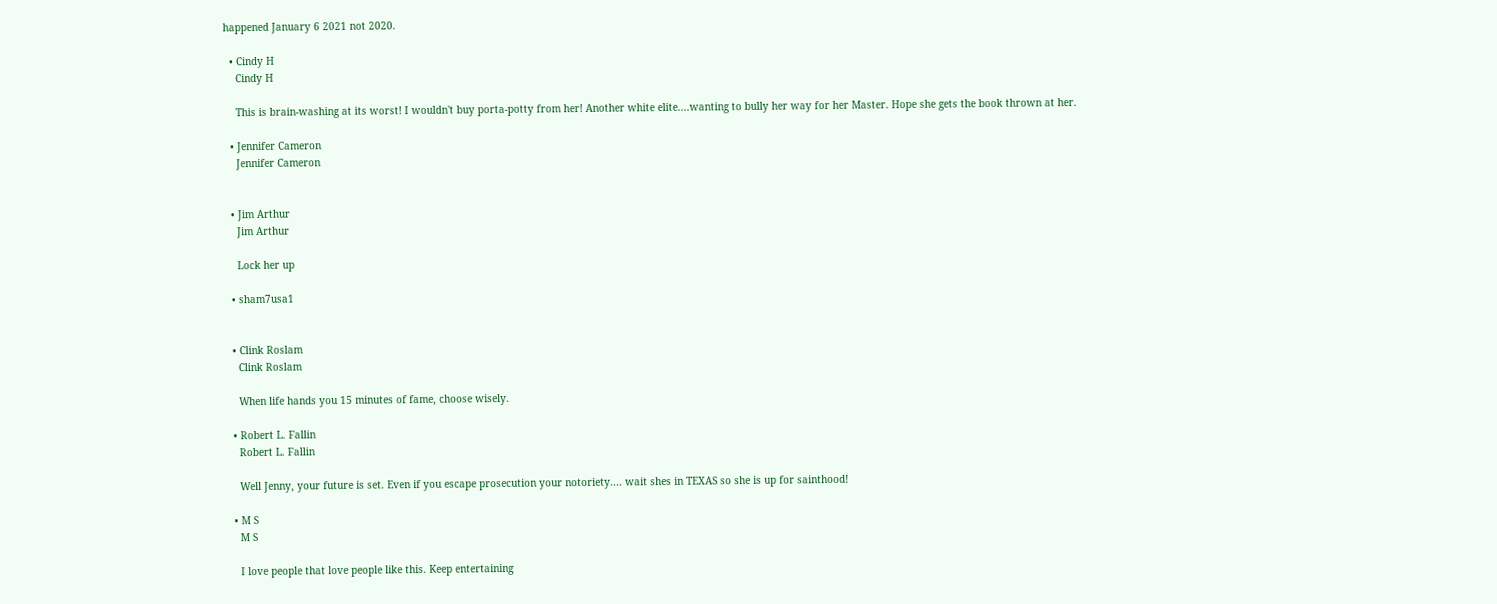happened January 6 2021 not 2020.

  • Cindy H
    Cindy H

    This is brain-washing at its worst! I wouldn't buy porta-potty from her! Another white elite....wanting to bully her way for her Master. Hope she gets the book thrown at her.

  • Jennifer Cameron
    Jennifer Cameron


  • Jim Arthur
    Jim Arthur

    Lock her up

  • sham7usa1


  • Clink Roslam
    Clink Roslam

    When life hands you 15 minutes of fame, choose wisely.

  • Robert L. Fallin
    Robert L. Fallin

    Well Jenny, your future is set. Even if you escape prosecution your notoriety.... wait shes in TEXAS so she is up for sainthood!

  • M S
    M S

    I love people that love people like this. Keep entertaining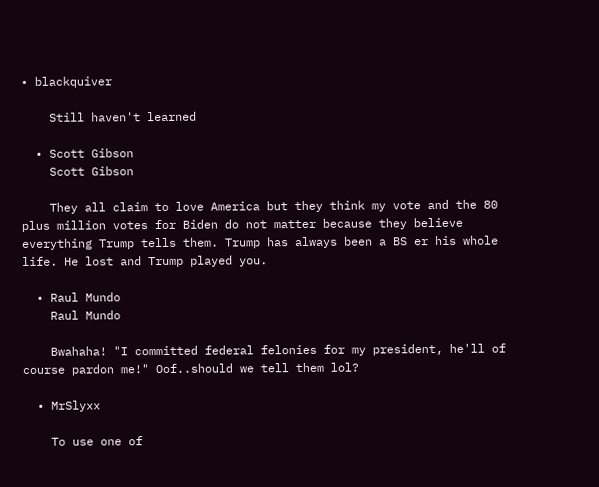• blackquiver

    Still haven't learned

  • Scott Gibson
    Scott Gibson

    They all claim to love America but they think my vote and the 80 plus million votes for Biden do not matter because they believe everything Trump tells them. Trump has always been a BS er his whole life. He lost and Trump played you.

  • Raul Mundo
    Raul Mundo

    Bwahaha! "I committed federal felonies for my president, he'll of course pardon me!" Oof..should we tell them lol?

  • MrSlyxx

    To use one of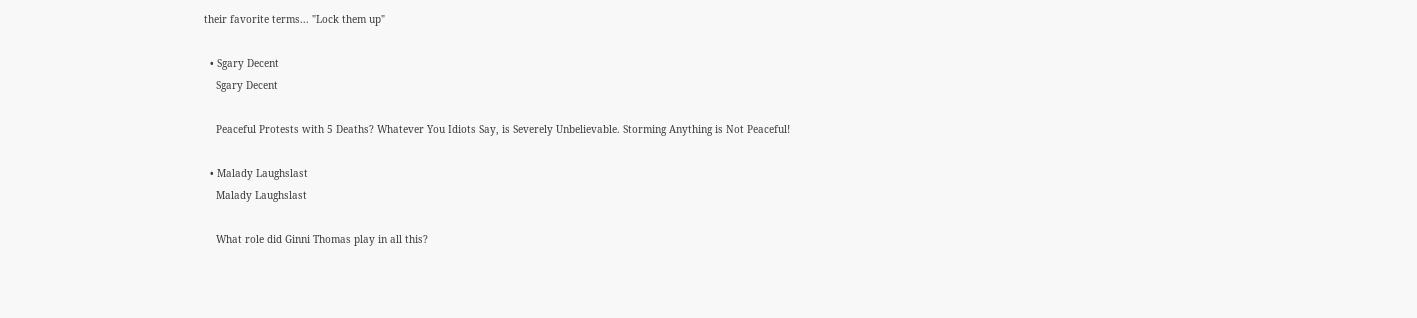their favorite terms... "Lock them up"

  • Sgary Decent
    Sgary Decent

    Peaceful Protests with 5 Deaths? Whatever You Idiots Say, is Severely Unbelievable. Storming Anything is Not Peaceful!

  • Malady Laughslast
    Malady Laughslast

    What role did Ginni Thomas play in all this?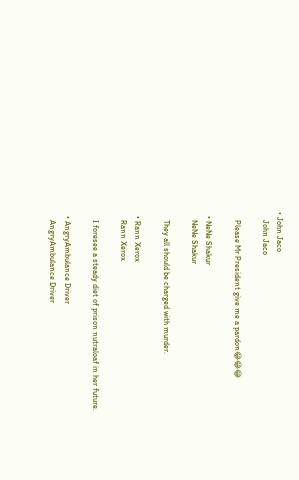• John Jaco
    John Jaco

    Please Mr President give me a pardon😂😂😂

  • NeNe Shakur
    NeNe Shakur

    They all should be charged with murder.

  • Rann Xerox
    Rann Xerox

    I foresee a steady diet of prison nutraloaf in her future.

  • AngryAmbulance Driver
    AngryAmbulance Driver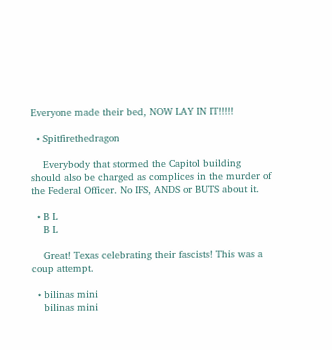Everyone made their bed, NOW LAY IN IT!!!!!

  • Spitfirethedragon

    Everybody that stormed the Capitol building should also be charged as complices in the murder of the Federal Officer. No IFS, ANDS or BUTS about it.

  • B L
    B L

    Great! Texas celebrating their fascists! This was a coup attempt.

  • bilinas mini
    bilinas mini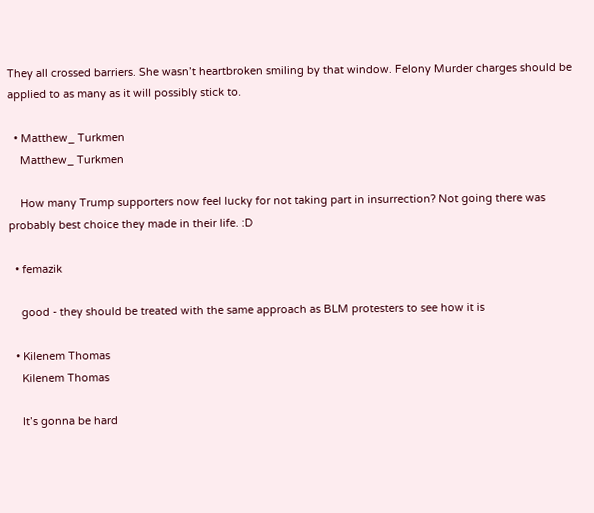They all crossed barriers. She wasn’t heartbroken smiling by that window. Felony Murder charges should be applied to as many as it will possibly stick to.

  • Matthew_ Turkmen
    Matthew_ Turkmen

    How many Trump supporters now feel lucky for not taking part in insurrection? Not going there was probably best choice they made in their life. :D

  • femazik

    good - they should be treated with the same approach as BLM protesters to see how it is

  • Kilenem Thomas
    Kilenem Thomas

    It’s gonna be hard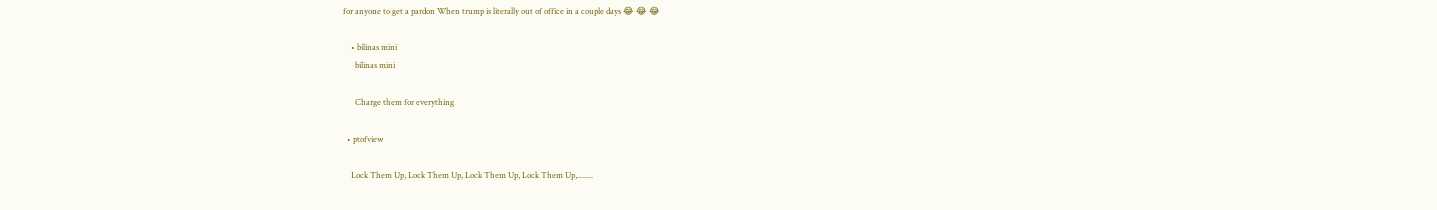for anyone to get a pardon When trump is literally out of office in a couple days 😂 😂 😂

    • bilinas mini
      bilinas mini

      Charge them for everything

  • ptofview

    Lock Them Up, Lock Them Up, Lock Them Up, Lock Them Up,........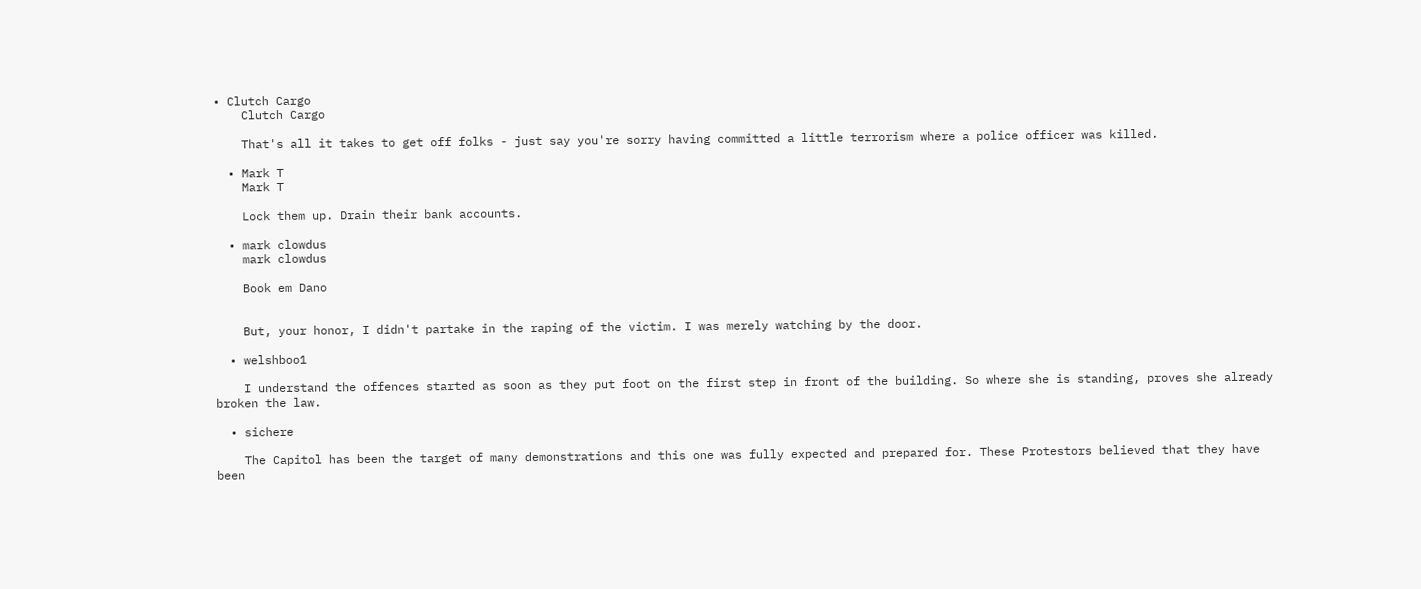• Clutch Cargo
    Clutch Cargo

    That's all it takes to get off folks - just say you're sorry having committed a little terrorism where a police officer was killed.

  • Mark T
    Mark T

    Lock them up. Drain their bank accounts.

  • mark clowdus
    mark clowdus

    Book em Dano


    But, your honor, I didn't partake in the raping of the victim. I was merely watching by the door.

  • welshboo1

    I understand the offences started as soon as they put foot on the first step in front of the building. So where she is standing, proves she already broken the law.

  • sichere

    The Capitol has been the target of many demonstrations and this one was fully expected and prepared for. These Protestors believed that they have been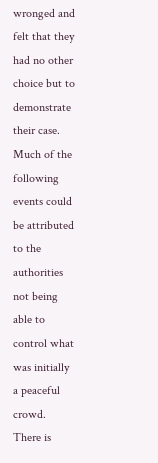wronged and felt that they had no other choice but to demonstrate their case. Much of the following events could be attributed to the authorities not being able to control what was initially a peaceful crowd. There is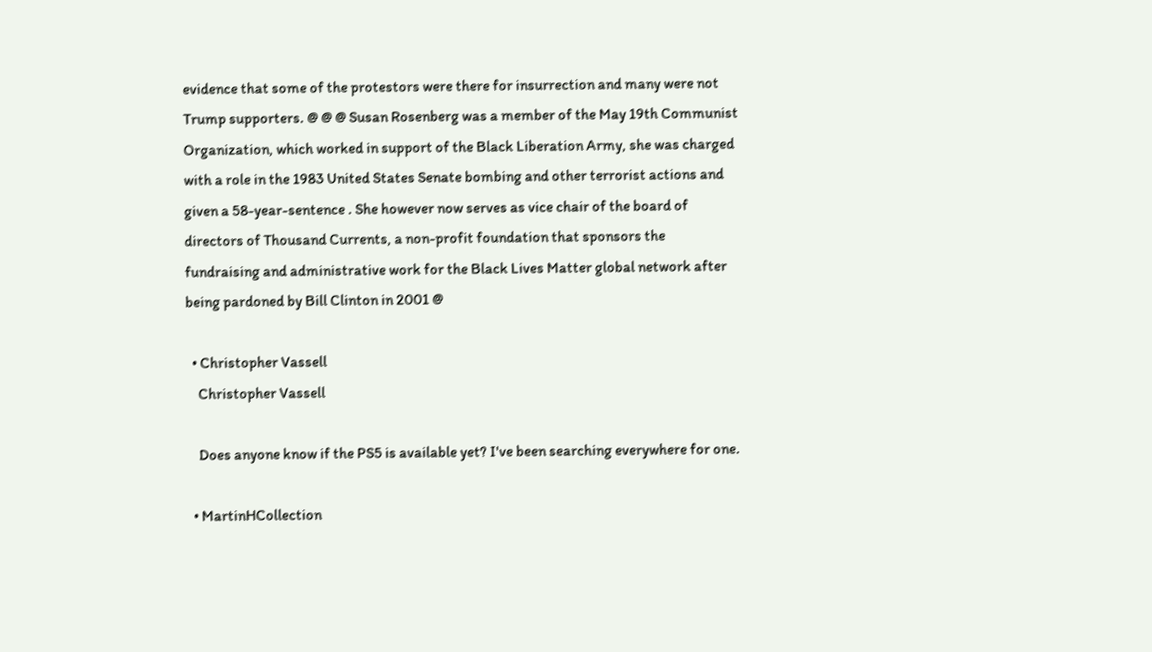evidence that some of the protestors were there for insurrection and many were not Trump supporters. @ @ @ Susan Rosenberg was a member of the May 19th Communist Organization, which worked in support of the Black Liberation Army, she was charged with a role in the 1983 United States Senate bombing and other terrorist actions and given a 58-year-sentence . She however now serves as vice chair of the board of directors of Thousand Currents, a non-profit foundation that sponsors the fundraising and administrative work for the Black Lives Matter global network after being pardoned by Bill Clinton in 2001 @

  • Christopher Vassell
    Christopher Vassell

    Does anyone know if the PS5 is available yet? I've been searching everywhere for one.

  • MartinHCollection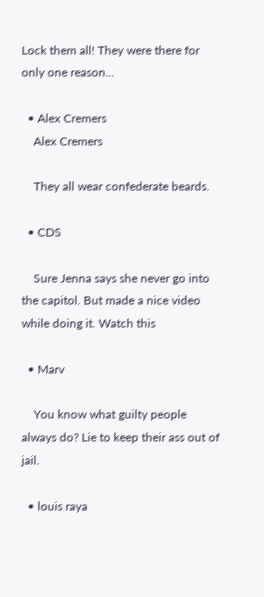Lock them all! They were there for only one reason...

  • Alex Cremers
    Alex Cremers

    They all wear confederate beards.

  • CDS

    Sure Jenna says she never go into the capitol. But made a nice video while doing it. Watch this

  • Marv

    You know what guilty people always do? Lie to keep their ass out of jail.

  • louis raya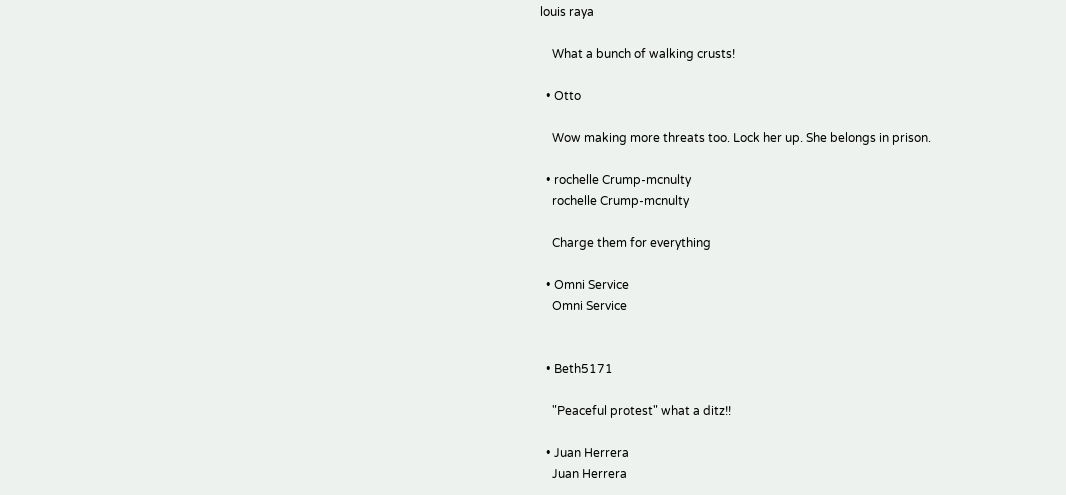louis raya

    What a bunch of walking crusts!

  • Otto

    Wow making more threats too. Lock her up. She belongs in prison.

  • rochelle Crump-mcnulty
    rochelle Crump-mcnulty

    Charge them for everything

  • Omni Service
    Omni Service


  • Beth5171

    "Peaceful protest" what a ditz!!

  • Juan Herrera
    Juan Herrera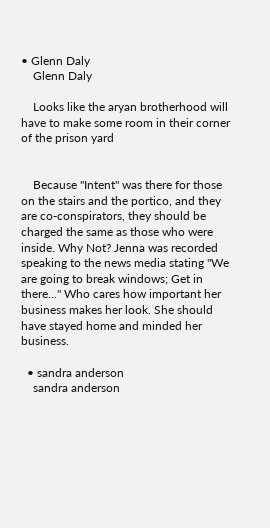• Glenn Daly
    Glenn Daly

    Looks like the aryan brotherhood will have to make some room in their corner of the prison yard


    Because "Intent" was there for those on the stairs and the portico, and they are co-conspirators, they should be charged the same as those who were inside. Why Not? Jenna was recorded speaking to the news media stating "We are going to break windows; Get in there..." Who cares how important her business makes her look. She should have stayed home and minded her business.

  • sandra anderson
    sandra anderson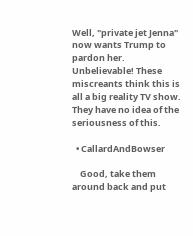Well, "private jet Jenna" now wants Trump to pardon her. Unbelievable! These miscreants think this is all a big reality TV show. They have no idea of the seriousness of this.

  • CallardAndBowser

    Good, take them around back and put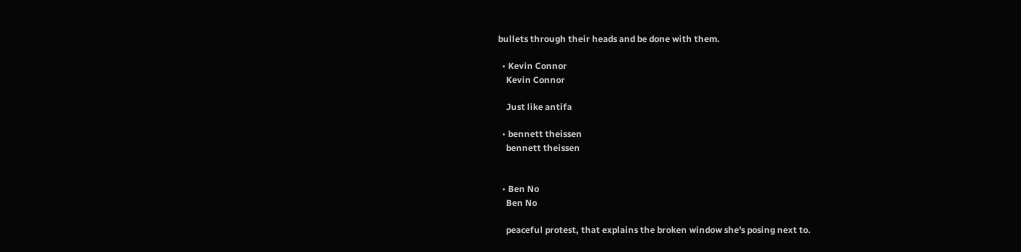bullets through their heads and be done with them.

  • Kevin Connor
    Kevin Connor

    Just like antifa

  • bennett theissen
    bennett theissen


  • Ben No
    Ben No

    peaceful protest, that explains the broken window she's posing next to.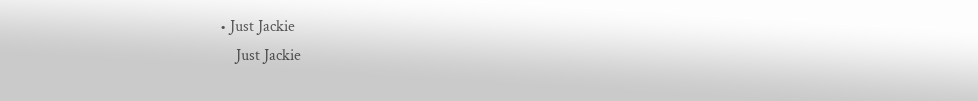• Just Jackie
    Just Jackie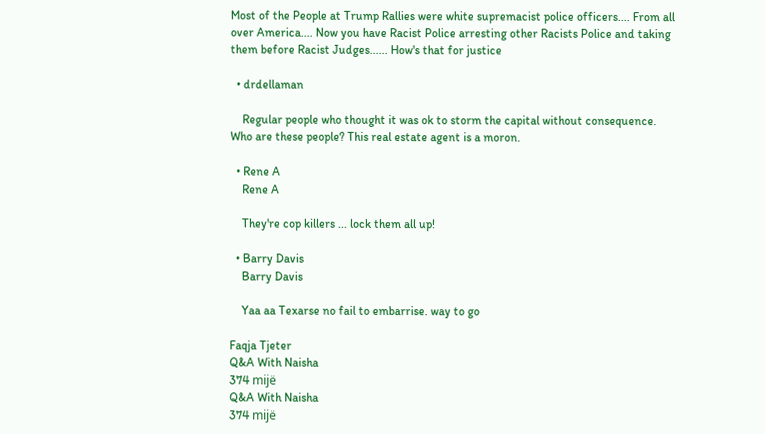Most of the People at Trump Rallies were white supremacist police officers.... From all over America.... Now you have Racist Police arresting other Racists Police and taking them before Racist Judges...... How's that for justice

  • drdellaman

    Regular people who thought it was ok to storm the capital without consequence. Who are these people? This real estate agent is a moron.

  • Rene A
    Rene A

    They're cop killers ... lock them all up!

  • Barry Davis
    Barry Davis

    Yaa aa Texarse no fail to embarrise. way to go

Faqja Tjeter
Q&A With Naisha
374 mijë
Q&A With Naisha
374 mijë